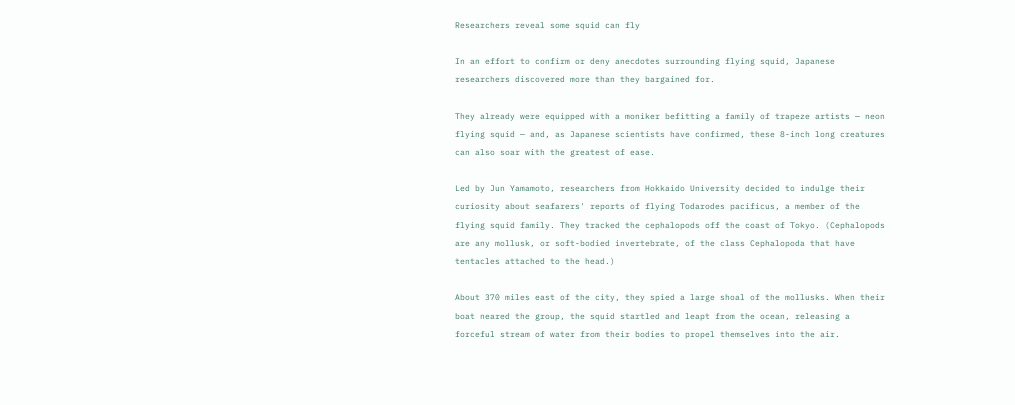Researchers reveal some squid can fly

In an effort to confirm or deny anecdotes surrounding flying squid, Japanese researchers discovered more than they bargained for.

They already were equipped with a moniker befitting a family of trapeze artists — neon flying squid — and, as Japanese scientists have confirmed, these 8-inch long creatures can also soar with the greatest of ease.

Led by Jun Yamamoto, researchers from Hokkaido University decided to indulge their curiosity about seafarers' reports of flying Todarodes pacificus, a member of the flying squid family. They tracked the cephalopods off the coast of Tokyo. (Cephalopods are any mollusk, or soft-bodied invertebrate, of the class Cephalopoda that have tentacles attached to the head.)

About 370 miles east of the city, they spied a large shoal of the mollusks. When their boat neared the group, the squid startled and leapt from the ocean, releasing a forceful stream of water from their bodies to propel themselves into the air.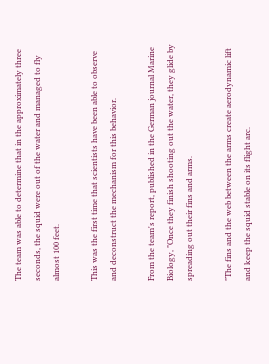The team was able to determine that in the approximately three seconds, the squid were out of the water and managed to fly almost 100 feet.

This was the first time that scientists have been able to observe and deconstruct the mechanism for this behavior.

From the team's report, published in the German journal Marine Biology, "Once they finish shooting out the water, they glide by spreading out their fins and arms.

"The fins and the web between the arms create aerodynamic lift and keep the squid stable on its flight arc.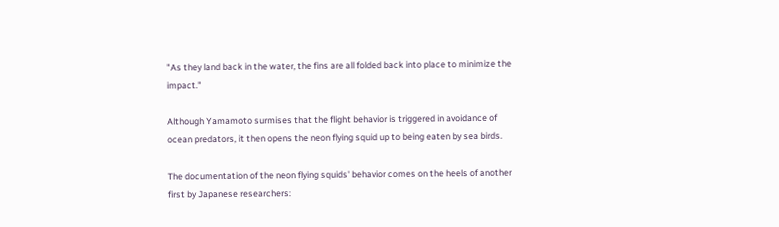"As they land back in the water, the fins are all folded back into place to minimize the impact."

Although Yamamoto surmises that the flight behavior is triggered in avoidance of ocean predators, it then opens the neon flying squid up to being eaten by sea birds.

The documentation of the neon flying squids' behavior comes on the heels of another first by Japanese researchers: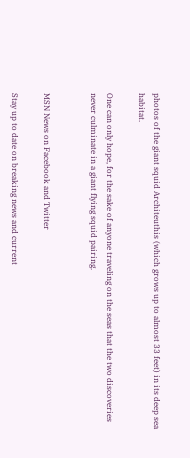photos of the giant squid Architeuthis (which grows up to almost 33 feet) in its deep sea habitat.

One can only hope, for the sake of anyone traveling on the seas that the two discoveries never culminate in a giant flying squid pairing.


MSN News on Facebook and Twitter

Stay up to date on breaking news and current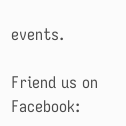events.

Friend us on Facebook: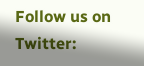Follow us on Twitter: